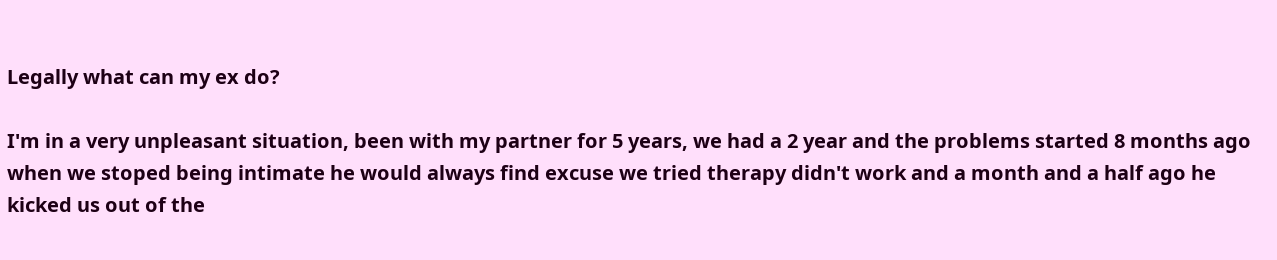Legally what can my ex do?

I'm in a very unpleasant situation, been with my partner for 5 years, we had a 2 year and the problems started 8 months ago when we stoped being intimate he would always find excuse we tried therapy didn't work and a month and a half ago he kicked us out of the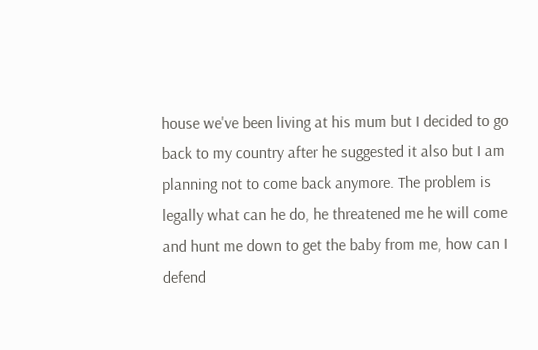house we've been living at his mum but I decided to go back to my country after he suggested it also but I am planning not to come back anymore. The problem is legally what can he do, he threatened me he will come and hunt me down to get the baby from me, how can I defend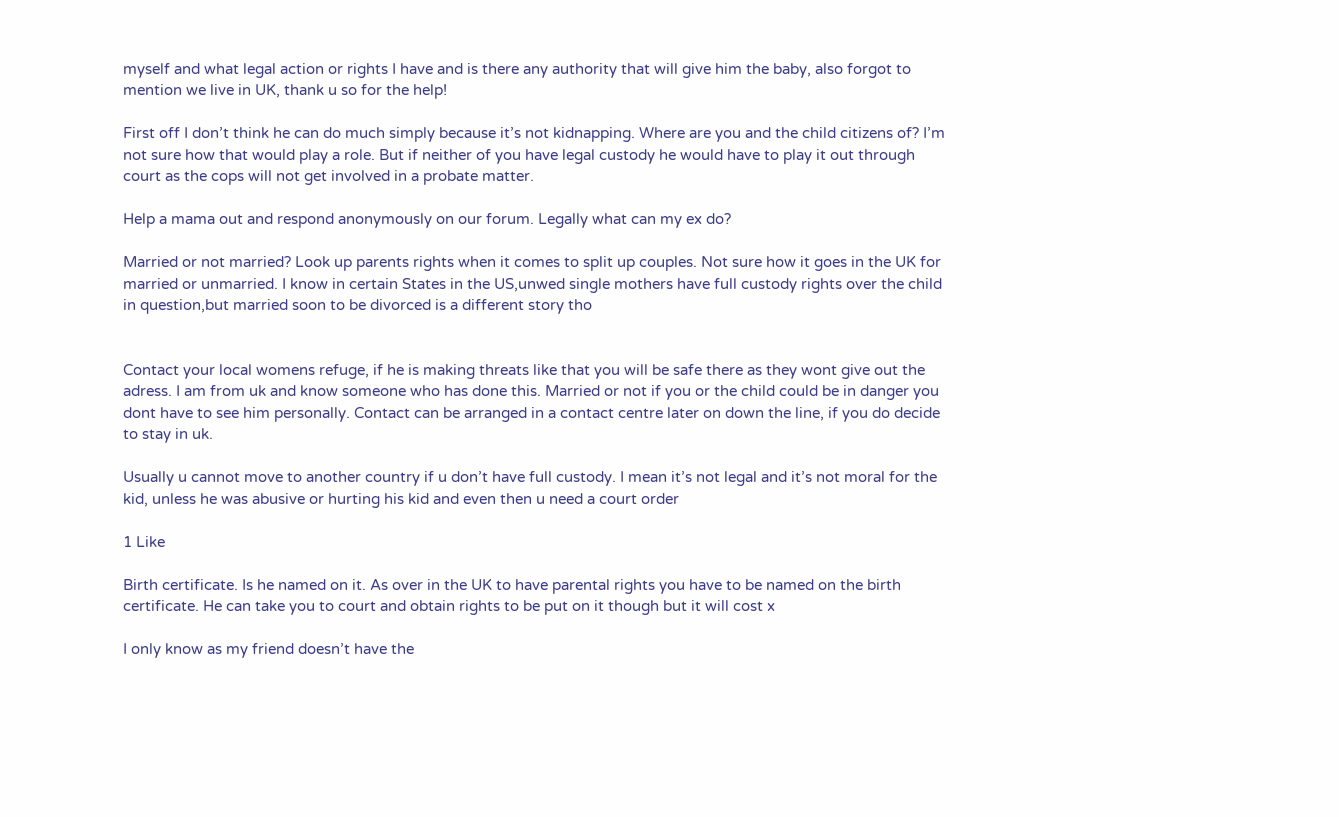myself and what legal action or rights I have and is there any authority that will give him the baby, also forgot to mention we live in UK, thank u so for the help!

First off I don’t think he can do much simply because it’s not kidnapping. Where are you and the child citizens of? I’m not sure how that would play a role. But if neither of you have legal custody he would have to play it out through court as the cops will not get involved in a probate matter.

Help a mama out and respond anonymously on our forum. Legally what can my ex do?

Married or not married? Look up parents rights when it comes to split up couples. Not sure how it goes in the UK for married or unmarried. I know in certain States in the US,unwed single mothers have full custody rights over the child in question,but married soon to be divorced is a different story tho


Contact your local womens refuge, if he is making threats like that you will be safe there as they wont give out the adress. I am from uk and know someone who has done this. Married or not if you or the child could be in danger you dont have to see him personally. Contact can be arranged in a contact centre later on down the line, if you do decide to stay in uk.

Usually u cannot move to another country if u don’t have full custody. I mean it’s not legal and it’s not moral for the kid, unless he was abusive or hurting his kid and even then u need a court order

1 Like

Birth certificate. Is he named on it. As over in the UK to have parental rights you have to be named on the birth certificate. He can take you to court and obtain rights to be put on it though but it will cost x

I only know as my friend doesn’t have the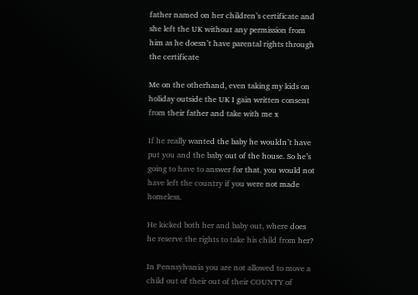father named on her children’s certificate and she left the UK without any permission from him as he doesn’t have parental rights through the certificate

Me on the otherhand, even taking my kids on holiday outside the UK I gain written consent from their father and take with me x

If he really wanted the baby he wouldn’t have put you and the baby out of the house. So he’s going to have to answer for that. you would not have left the country if you were not made homeless.

He kicked both her and baby out, where does he reserve the rights to take his child from her?

In Pennsylvania you are not allowed to move a child out of their out of their COUNTY of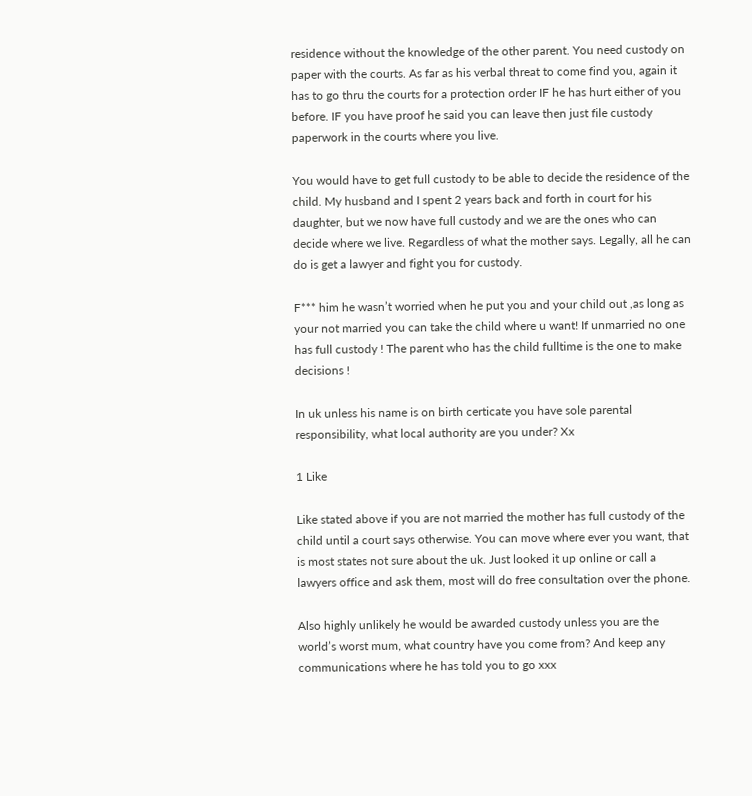residence without the knowledge of the other parent. You need custody on paper with the courts. As far as his verbal threat to come find you, again it has to go thru the courts for a protection order IF he has hurt either of you before. IF you have proof he said you can leave then just file custody paperwork in the courts where you live.

You would have to get full custody to be able to decide the residence of the child. My husband and I spent 2 years back and forth in court for his daughter, but we now have full custody and we are the ones who can decide where we live. Regardless of what the mother says. Legally, all he can do is get a lawyer and fight you for custody.

F*** him he wasn’t worried when he put you and your child out ,as long as your not married you can take the child where u want! If unmarried no one has full custody ! The parent who has the child fulltime is the one to make decisions !

In uk unless his name is on birth certicate you have sole parental responsibility, what local authority are you under? Xx

1 Like

Like stated above if you are not married the mother has full custody of the child until a court says otherwise. You can move where ever you want, that is most states not sure about the uk. Just looked it up online or call a lawyers office and ask them, most will do free consultation over the phone.

Also highly unlikely he would be awarded custody unless you are the world’s worst mum, what country have you come from? And keep any communications where he has told you to go xxx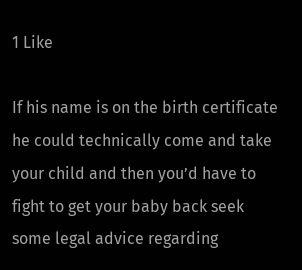1 Like

If his name is on the birth certificate he could technically come and take your child and then you’d have to fight to get your baby back seek some legal advice regarding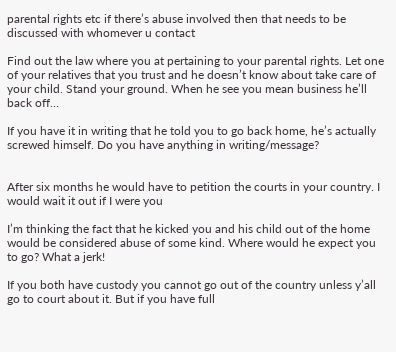parental rights etc if there’s abuse involved then that needs to be discussed with whomever u contact

Find out the law where you at pertaining to your parental rights. Let one of your relatives that you trust and he doesn’t know about take care of your child. Stand your ground. When he see you mean business he’ll back off…

If you have it in writing that he told you to go back home, he’s actually screwed himself. Do you have anything in writing/message?


After six months he would have to petition the courts in your country. I would wait it out if I were you

I’m thinking the fact that he kicked you and his child out of the home would be considered abuse of some kind. Where would he expect you to go? What a jerk!

If you both have custody you cannot go out of the country unless y’all go to court about it. But if you have full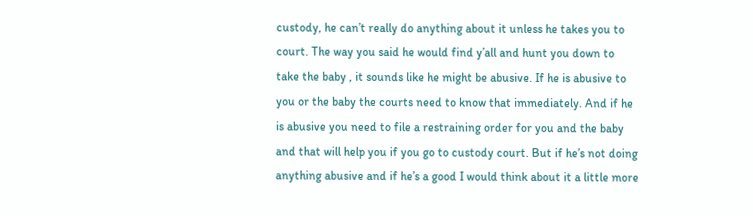custody, he can’t really do anything about it unless he takes you to court. The way you said he would find y’all and hunt you down to take the baby , it sounds like he might be abusive. If he is abusive to you or the baby the courts need to know that immediately. And if he is abusive you need to file a restraining order for you and the baby and that will help you if you go to custody court. But if he’s not doing anything abusive and if he’s a good I would think about it a little more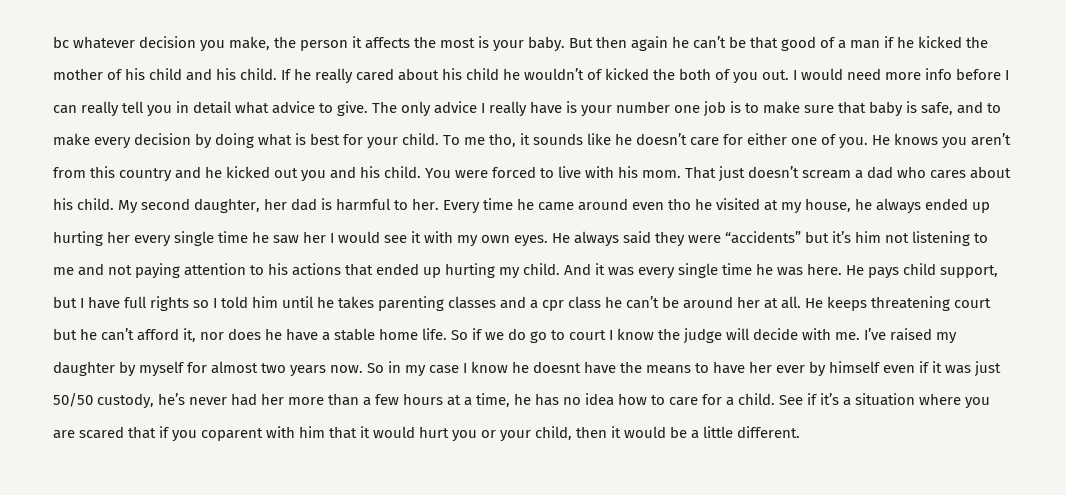bc whatever decision you make, the person it affects the most is your baby. But then again he can’t be that good of a man if he kicked the mother of his child and his child. If he really cared about his child he wouldn’t of kicked the both of you out. I would need more info before I can really tell you in detail what advice to give. The only advice I really have is your number one job is to make sure that baby is safe, and to make every decision by doing what is best for your child. To me tho, it sounds like he doesn’t care for either one of you. He knows you aren’t from this country and he kicked out you and his child. You were forced to live with his mom. That just doesn’t scream a dad who cares about his child. My second daughter, her dad is harmful to her. Every time he came around even tho he visited at my house, he always ended up hurting her every single time he saw her I would see it with my own eyes. He always said they were “accidents” but it’s him not listening to me and not paying attention to his actions that ended up hurting my child. And it was every single time he was here. He pays child support, but I have full rights so I told him until he takes parenting classes and a cpr class he can’t be around her at all. He keeps threatening court but he can’t afford it, nor does he have a stable home life. So if we do go to court I know the judge will decide with me. I’ve raised my daughter by myself for almost two years now. So in my case I know he doesnt have the means to have her ever by himself even if it was just 50/50 custody, he’s never had her more than a few hours at a time, he has no idea how to care for a child. See if it’s a situation where you are scared that if you coparent with him that it would hurt you or your child, then it would be a little different.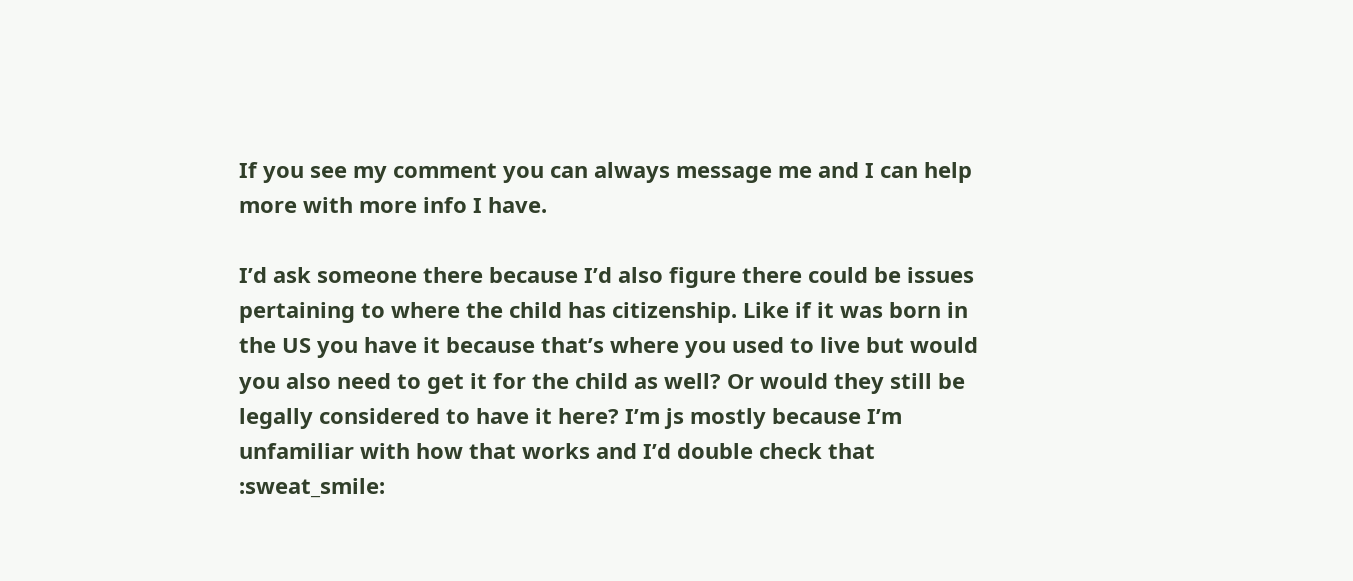If you see my comment you can always message me and I can help more with more info I have.

I’d ask someone there because I’d also figure there could be issues pertaining to where the child has citizenship. Like if it was born in the US you have it because that’s where you used to live but would you also need to get it for the child as well? Or would they still be legally considered to have it here? I’m js mostly because I’m unfamiliar with how that works and I’d double check that :sweat_smile: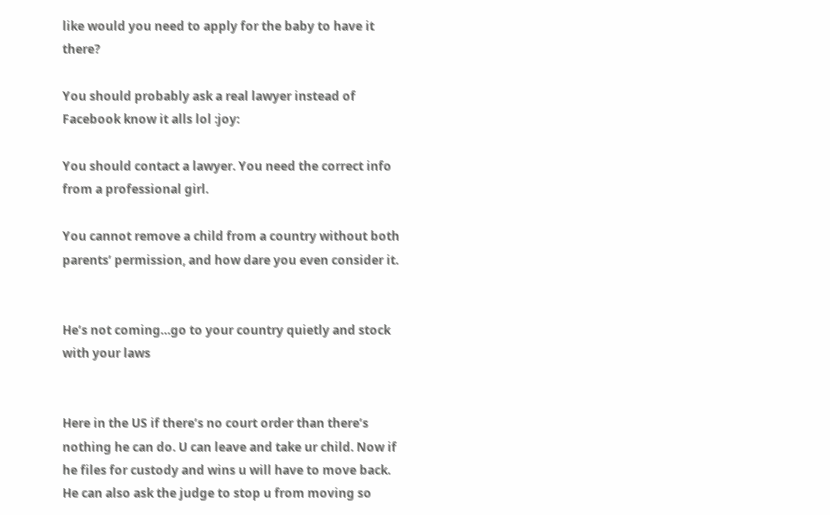like would you need to apply for the baby to have it there?

You should probably ask a real lawyer instead of Facebook know it alls lol :joy:

You should contact a lawyer. You need the correct info from a professional girl.

You cannot remove a child from a country without both parents’ permission, and how dare you even consider it.


He’s not coming…go to your country quietly and stock with your laws


Here in the US if there’s no court order than there’s nothing he can do. U can leave and take ur child. Now if he files for custody and wins u will have to move back. He can also ask the judge to stop u from moving so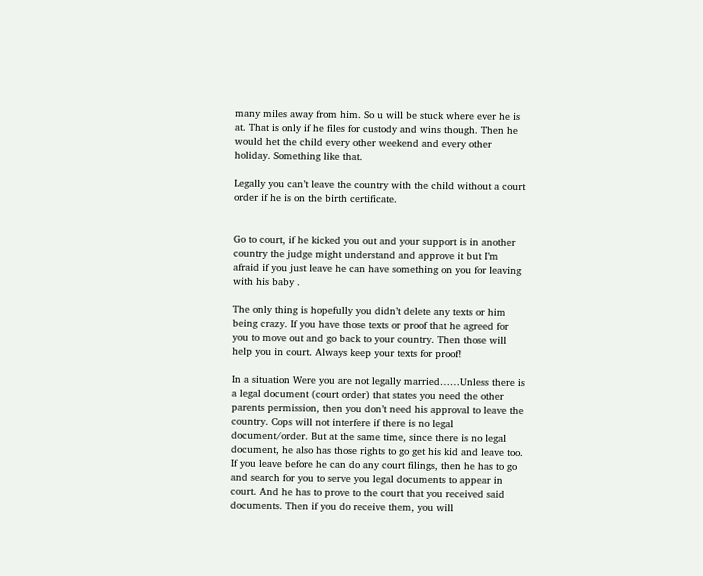many miles away from him. So u will be stuck where ever he is at. That is only if he files for custody and wins though. Then he would het the child every other weekend and every other holiday. Something like that.

Legally you can’t leave the country with the child without a court order if he is on the birth certificate.


Go to court, if he kicked you out and your support is in another country the judge might understand and approve it but I’m afraid if you just leave he can have something on you for leaving with his baby .

The only thing is hopefully you didn’t delete any texts or him being crazy. If you have those texts or proof that he agreed for you to move out and go back to your country. Then those will help you in court. Always keep your texts for proof!

In a situation Were you are not legally married……Unless there is a legal document (court order) that states you need the other parents permission, then you don’t need his approval to leave the country. Cops will not interfere if there is no legal document/order. But at the same time, since there is no legal document, he also has those rights to go get his kid and leave too. If you leave before he can do any court filings, then he has to go and search for you to serve you legal documents to appear in court. And he has to prove to the court that you received said documents. Then if you do receive them, you will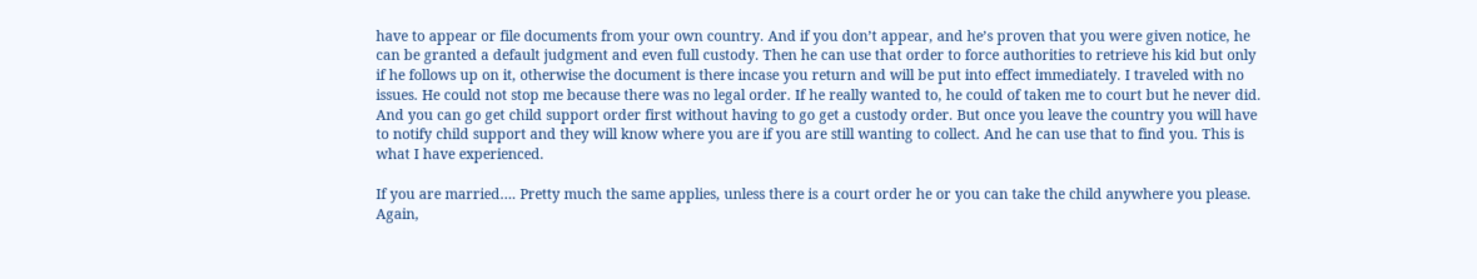have to appear or file documents from your own country. And if you don’t appear, and he’s proven that you were given notice, he can be granted a default judgment and even full custody. Then he can use that order to force authorities to retrieve his kid but only if he follows up on it, otherwise the document is there incase you return and will be put into effect immediately. I traveled with no issues. He could not stop me because there was no legal order. If he really wanted to, he could of taken me to court but he never did.
And you can go get child support order first without having to go get a custody order. But once you leave the country you will have to notify child support and they will know where you are if you are still wanting to collect. And he can use that to find you. This is what I have experienced.

If you are married…. Pretty much the same applies, unless there is a court order he or you can take the child anywhere you please. Again,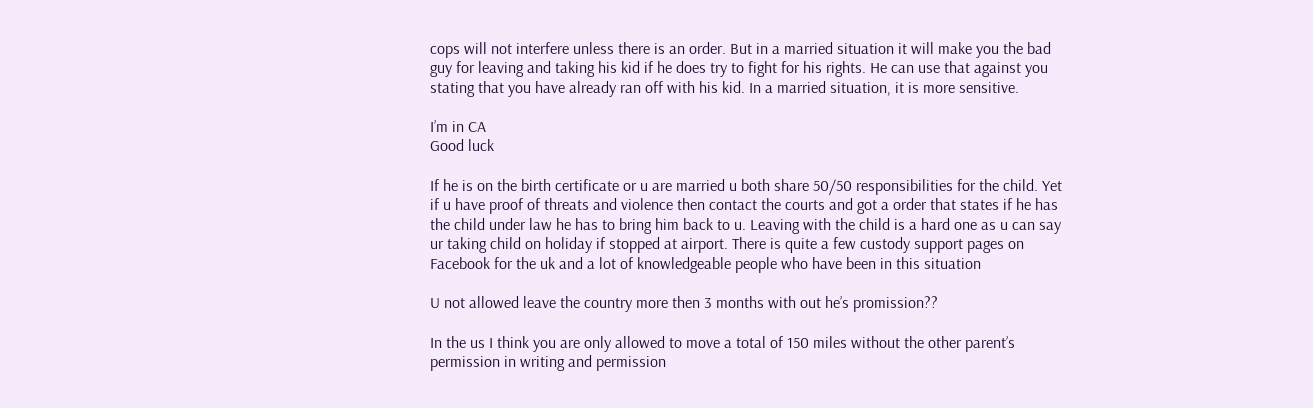cops will not interfere unless there is an order. But in a married situation it will make you the bad guy for leaving and taking his kid if he does try to fight for his rights. He can use that against you stating that you have already ran off with his kid. In a married situation, it is more sensitive.

I’m in CA
Good luck

If he is on the birth certificate or u are married u both share 50/50 responsibilities for the child. Yet if u have proof of threats and violence then contact the courts and got a order that states if he has the child under law he has to bring him back to u. Leaving with the child is a hard one as u can say ur taking child on holiday if stopped at airport. There is quite a few custody support pages on Facebook for the uk and a lot of knowledgeable people who have been in this situation

U not allowed leave the country more then 3 months with out he’s promission??

In the us I think you are only allowed to move a total of 150 miles without the other parent’s permission in writing and permission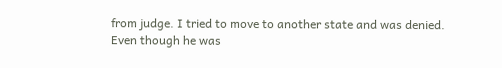from judge. I tried to move to another state and was denied. Even though he was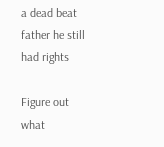a dead beat father he still had rights

Figure out what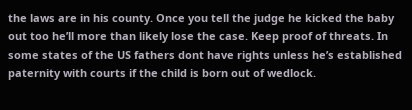the laws are in his county. Once you tell the judge he kicked the baby out too he’ll more than likely lose the case. Keep proof of threats. In some states of the US fathers dont have rights unless he’s established paternity with courts if the child is born out of wedlock.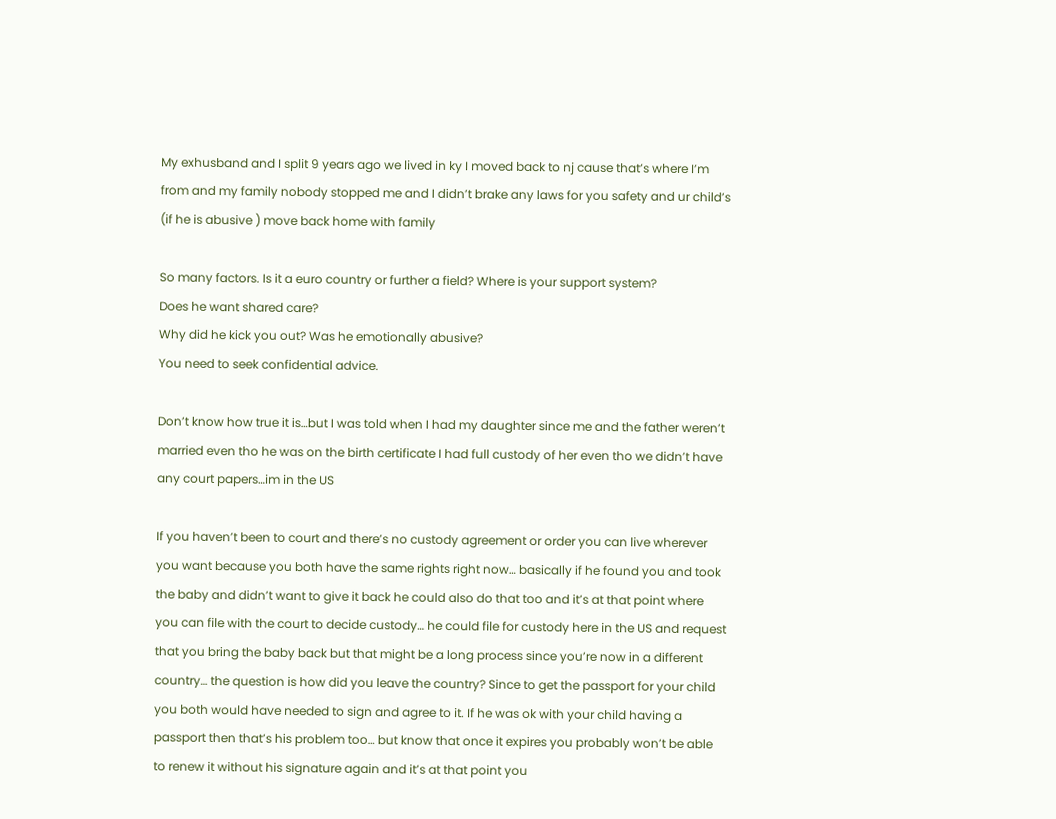My exhusband and I split 9 years ago we lived in ky I moved back to nj cause that’s where I’m from and my family nobody stopped me and I didn’t brake any laws for you safety and ur child’s (if he is abusive ) move back home with family

So many factors. Is it a euro country or further a field? Where is your support system?
Does he want shared care?
Why did he kick you out? Was he emotionally abusive?
You need to seek confidential advice.

Don’t know how true it is…but I was told when I had my daughter since me and the father weren’t married even tho he was on the birth certificate I had full custody of her even tho we didn’t have any court papers…im in the US

If you haven’t been to court and there’s no custody agreement or order you can live wherever you want because you both have the same rights right now… basically if he found you and took the baby and didn’t want to give it back he could also do that too and it’s at that point where you can file with the court to decide custody… he could file for custody here in the US and request that you bring the baby back but that might be a long process since you’re now in a different country… the question is how did you leave the country? Since to get the passport for your child you both would have needed to sign and agree to it. If he was ok with your child having a passport then that’s his problem too… but know that once it expires you probably won’t be able to renew it without his signature again and it’s at that point you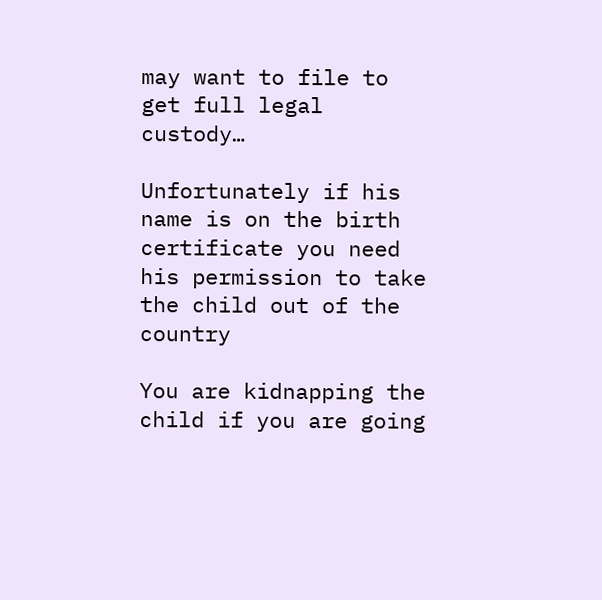may want to file to get full legal custody…

Unfortunately if his name is on the birth certificate you need his permission to take the child out of the country

You are kidnapping the child if you are going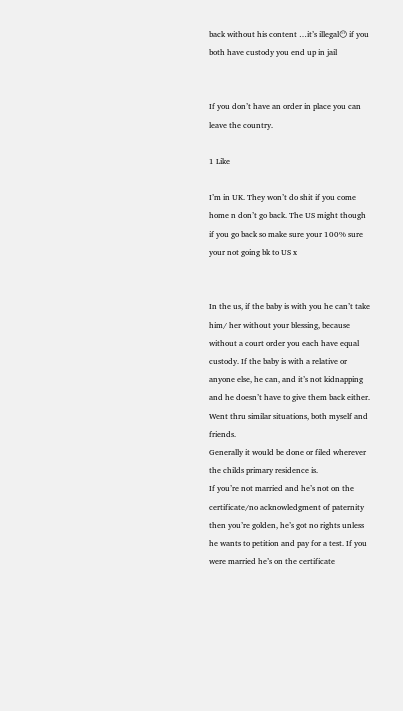back without his content …it’s illegal😶 if you both have custody you end up in jail


If you don’t have an order in place you can leave the country.

1 Like

I’m in UK. They won’t do shit if you come home n don’t go back. The US might though if you go back so make sure your 100% sure your not going bk to US x


In the us, if the baby is with you he can’t take him/ her without your blessing, because without a court order you each have equal custody. If the baby is with a relative or anyone else, he can, and it’s not kidnapping and he doesn’t have to give them back either. Went thru similar situations, both myself and friends.
Generally it would be done or filed wherever the childs primary residence is.
If you’re not married and he’s not on the certificate/no acknowledgment of paternity then you’re golden, he’s got no rights unless he wants to petition and pay for a test. If you were married he’s on the certificate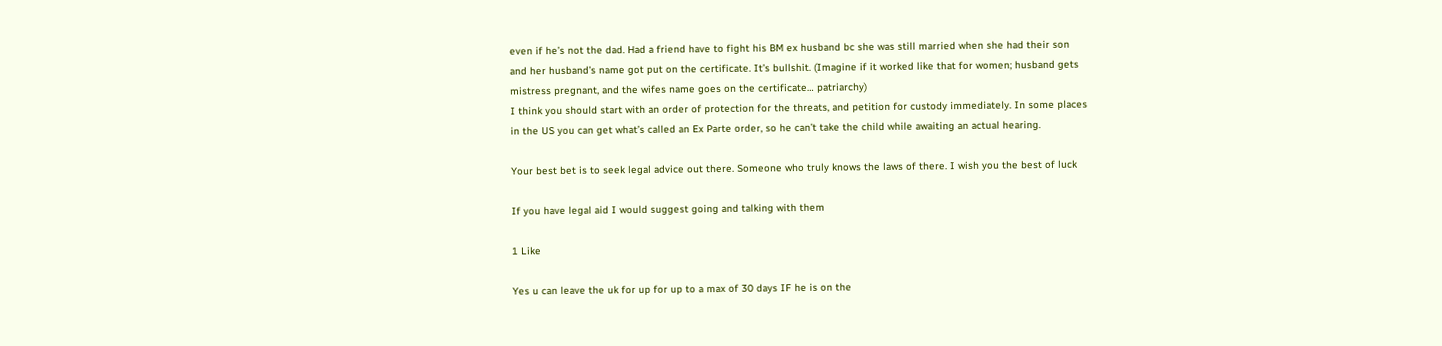even if he’s not the dad. Had a friend have to fight his BM ex husband bc she was still married when she had their son and her husband’s name got put on the certificate. It’s bullshit. (Imagine if it worked like that for women; husband gets mistress pregnant, and the wifes name goes on the certificate… patriarchy)
I think you should start with an order of protection for the threats, and petition for custody immediately. In some places in the US you can get what’s called an Ex Parte order, so he can’t take the child while awaiting an actual hearing.

Your best bet is to seek legal advice out there. Someone who truly knows the laws of there. I wish you the best of luck

If you have legal aid I would suggest going and talking with them

1 Like

Yes u can leave the uk for up for up to a max of 30 days IF he is on the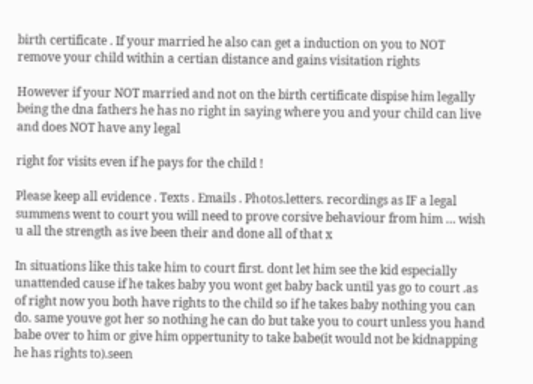birth certificate . If your married he also can get a induction on you to NOT remove your child within a certian distance and gains visitation rights

However if your NOT married and not on the birth certificate dispise him legally being the dna fathers he has no right in saying where you and your child can live and does NOT have any legal

right for visits even if he pays for the child !

Please keep all evidence . Texts . Emails . Photos.letters. recordings as IF a legal summens went to court you will need to prove corsive behaviour from him … wish u all the strength as ive been their and done all of that x

In situations like this take him to court first. dont let him see the kid especially unattended cause if he takes baby you wont get baby back until yas go to court .as of right now you both have rights to the child so if he takes baby nothing you can do. same youve got her so nothing he can do but take you to court unless you hand babe over to him or give him oppertunity to take babe(it would not be kidnapping he has rights to).seen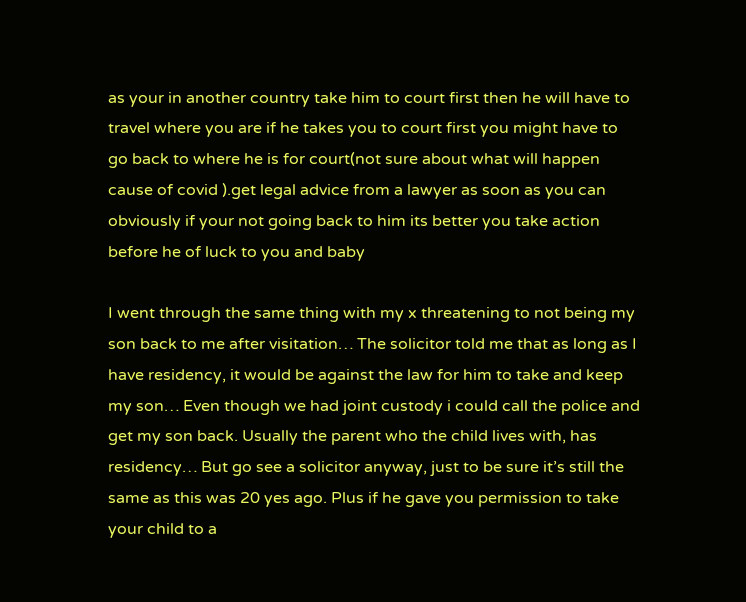as your in another country take him to court first then he will have to travel where you are if he takes you to court first you might have to go back to where he is for court(not sure about what will happen cause of covid ).get legal advice from a lawyer as soon as you can obviously if your not going back to him its better you take action before he of luck to you and baby

I went through the same thing with my x threatening to not being my son back to me after visitation… The solicitor told me that as long as I have residency, it would be against the law for him to take and keep my son… Even though we had joint custody i could call the police and get my son back. Usually the parent who the child lives with, has residency… But go see a solicitor anyway, just to be sure it’s still the same as this was 20 yes ago. Plus if he gave you permission to take your child to a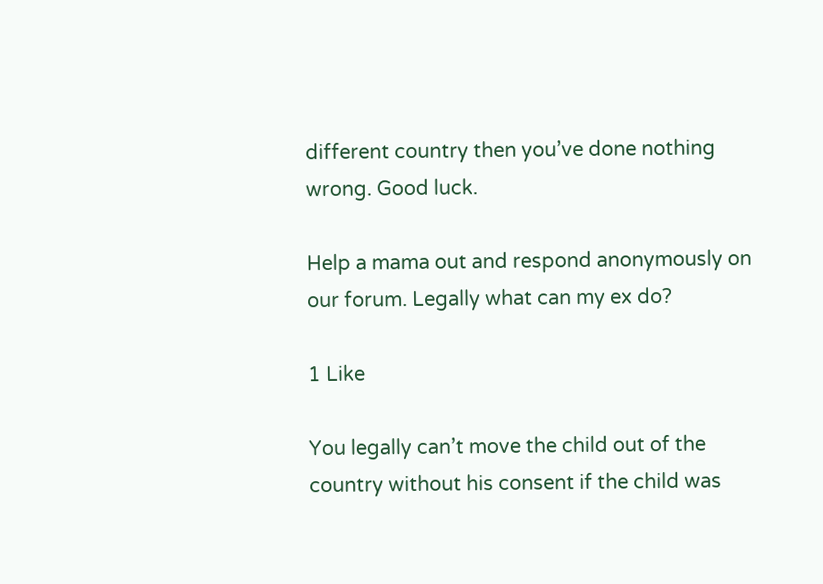different country then you’ve done nothing wrong. Good luck.

Help a mama out and respond anonymously on our forum. Legally what can my ex do?

1 Like

You legally can’t move the child out of the country without his consent if the child was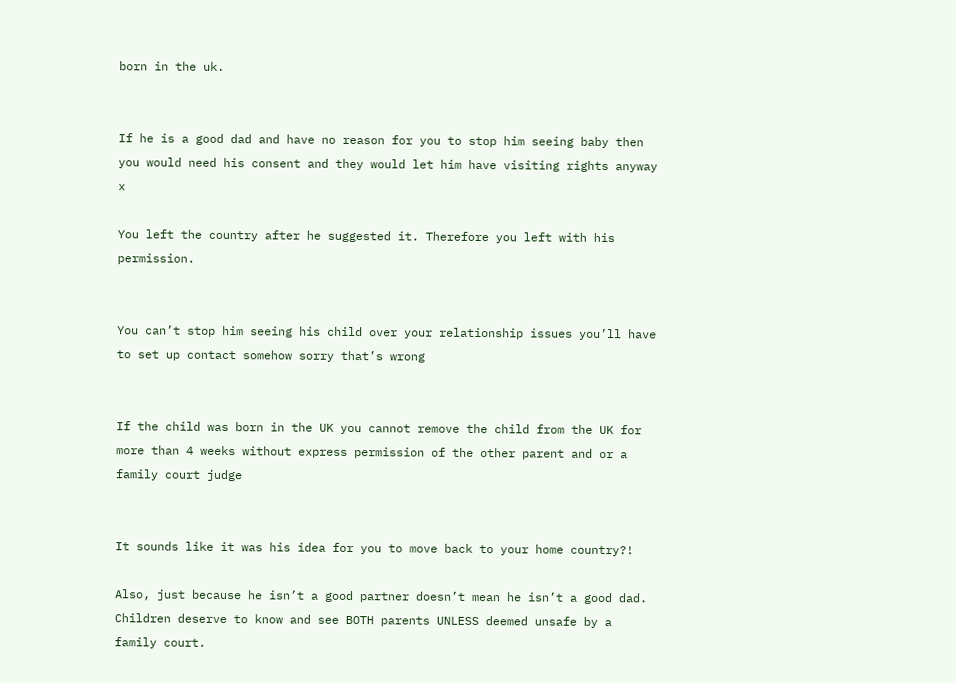born in the uk.


If he is a good dad and have no reason for you to stop him seeing baby then you would need his consent and they would let him have visiting rights anyway x

You left the country after he suggested it. Therefore you left with his permission.


You can’t stop him seeing his child over your relationship issues you’ll have to set up contact somehow sorry that’s wrong


If the child was born in the UK you cannot remove the child from the UK for more than 4 weeks without express permission of the other parent and or a family court judge


It sounds like it was his idea for you to move back to your home country?!

Also, just because he isn’t a good partner doesn’t mean he isn’t a good dad. Children deserve to know and see BOTH parents UNLESS deemed unsafe by a family court.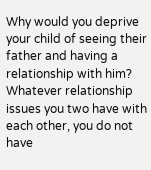Why would you deprive your child of seeing their father and having a relationship with him? Whatever relationship issues you two have with each other, you do not have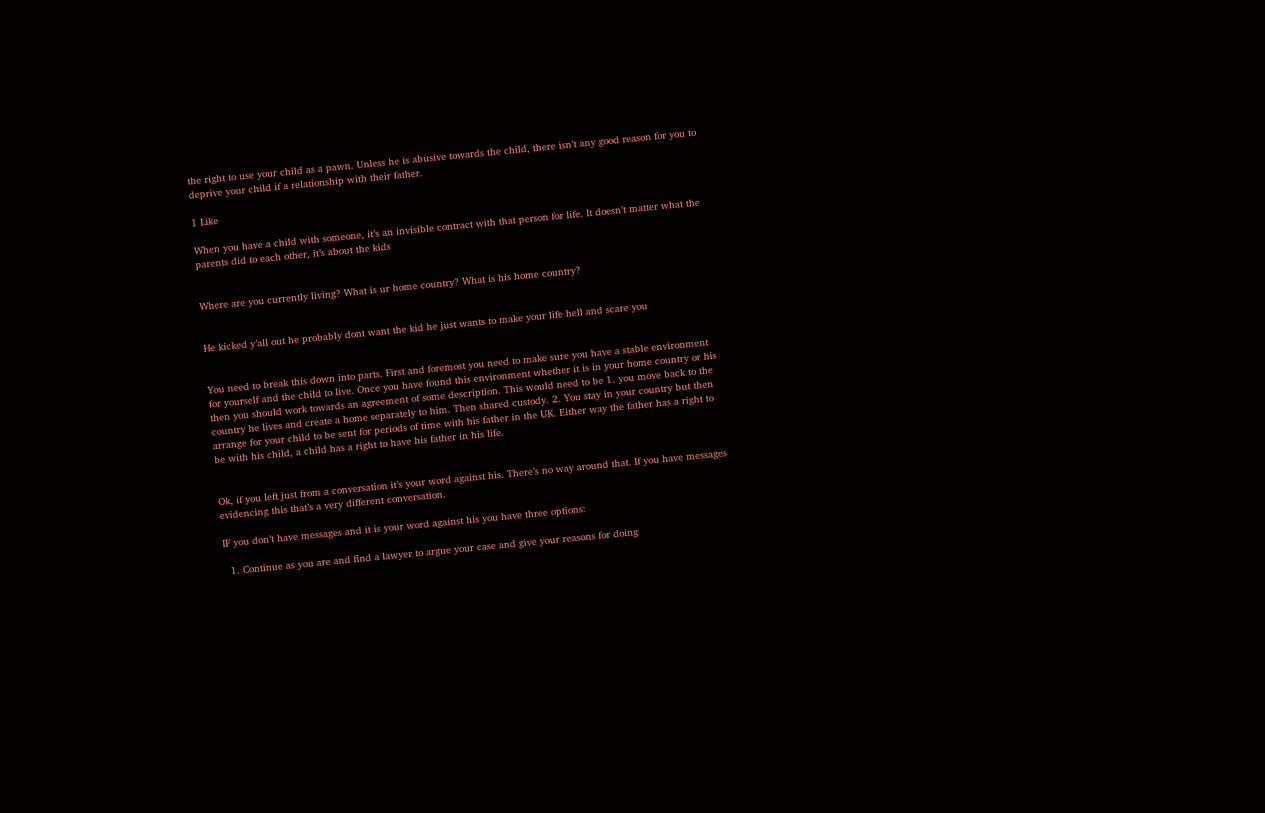the right to use your child as a pawn. Unless he is abusive towards the child, there isn’t any good reason for you to deprive your child if a relationship with their father.

1 Like

When you have a child with someone, it’s an invisible contract with that person for life. It doesn’t matter what the parents did to each other, it’s about the kids


Where are you currently living? What is ur home country? What is his home country?


He kicked y’all out he probably dont want the kid he just wants to make your life hell and scare you


You need to break this down into parts. First and foremost you need to make sure you have a stable environment for yourself and the child to live. Once you have found this environment whether it is in your home country or his then you should work towards an agreement of some description. This would need to be 1. you move back to the country he lives and create a home separately to him. Then shared custody. 2. You stay in your country but then arrange for your child to be sent for periods of time with his father in the UK. Either way the father has a right to be with his child, a child has a right to have his father in his life.


Ok, if you left just from a conversation it’s your word against his. There’s no way around that. If you have messages evidencing this that’s a very different conversation.

IF you don’t have messages and it is your word against his you have three options:

  1. Continue as you are and find a lawyer to argue your case and give your reasons for doing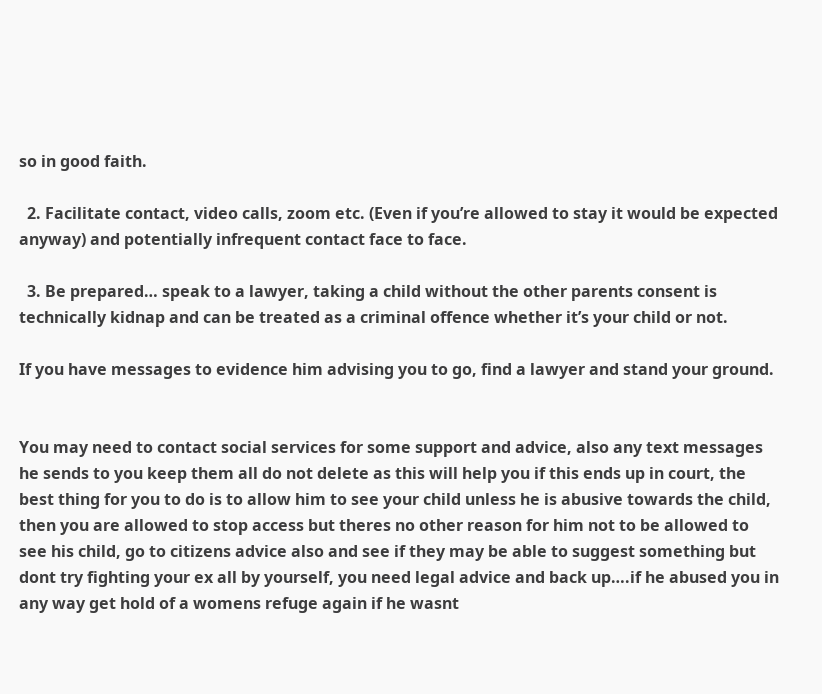so in good faith.

  2. Facilitate contact, video calls, zoom etc. (Even if you’re allowed to stay it would be expected anyway) and potentially infrequent contact face to face.

  3. Be prepared… speak to a lawyer, taking a child without the other parents consent is technically kidnap and can be treated as a criminal offence whether it’s your child or not.

If you have messages to evidence him advising you to go, find a lawyer and stand your ground.


You may need to contact social services for some support and advice, also any text messages he sends to you keep them all do not delete as this will help you if this ends up in court, the best thing for you to do is to allow him to see your child unless he is abusive towards the child, then you are allowed to stop access but theres no other reason for him not to be allowed to see his child, go to citizens advice also and see if they may be able to suggest something but dont try fighting your ex all by yourself, you need legal advice and back up….if he abused you in any way get hold of a womens refuge again if he wasnt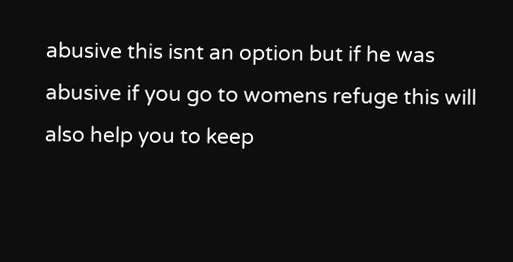abusive this isnt an option but if he was abusive if you go to womens refuge this will also help you to keep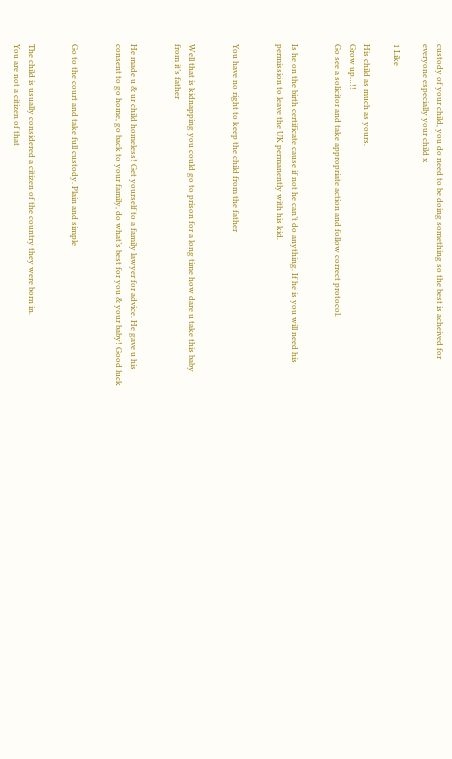custody of your child, you do need to be doing something so the best is acheived for everyone especially your child x

1 Like

His child as much as yours.
Grow up…!!
Go see a solicitor and take appropriate action and follow correct protocol.


Is he on the birth certificate cause if not he can’t do anything. If he is you will need his permission to leave the UK permanently with his kid.


You have no right to keep the child from the father


Well that is kidnapping you could go to prison for a long time how dare u take this baby from it’s father


He made u & ur child homeless! Get yourself to a family lawyer for advice. He gave u his consent to go home, go back to your family, do what’s best for you & your baby! Good luck


Go to the court and take full custody. Plain and simple


The child is usually considered a citizen of the country they were born in.
You are not a citizen of that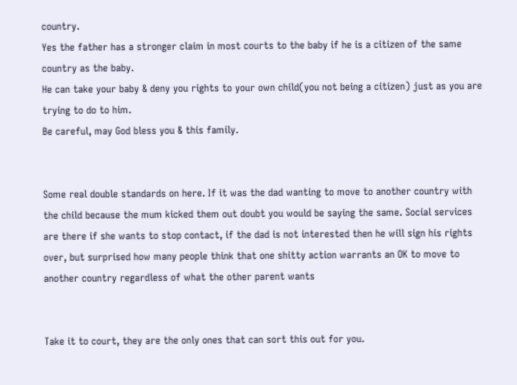country.
Yes the father has a stronger claim in most courts to the baby if he is a citizen of the same country as the baby.
He can take your baby & deny you rights to your own child(you not being a citizen) just as you are trying to do to him.
Be careful, may God bless you & this family.


Some real double standards on here. If it was the dad wanting to move to another country with the child because the mum kicked them out doubt you would be saying the same. Social services are there if she wants to stop contact, if the dad is not interested then he will sign his rights over, but surprised how many people think that one shitty action warrants an OK to move to another country regardless of what the other parent wants


Take it to court, they are the only ones that can sort this out for you.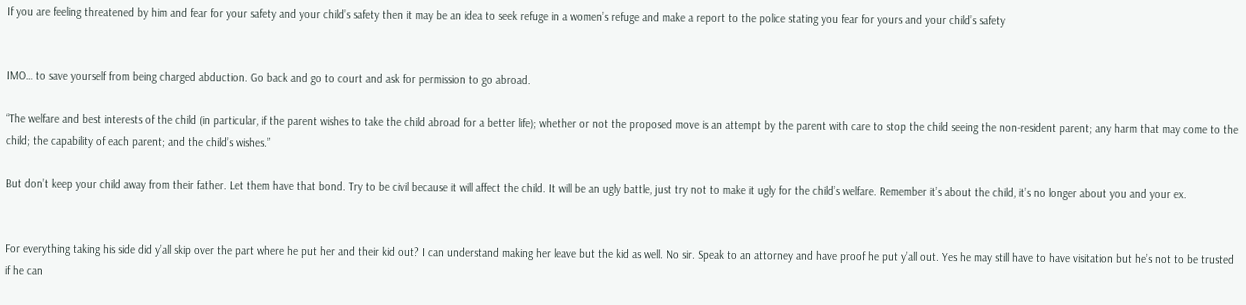If you are feeling threatened by him and fear for your safety and your child’s safety then it may be an idea to seek refuge in a women’s refuge and make a report to the police stating you fear for yours and your child’s safety


IMO… to save yourself from being charged abduction. Go back and go to court and ask for permission to go abroad.

“The welfare and best interests of the child (in particular, if the parent wishes to take the child abroad for a better life); whether or not the proposed move is an attempt by the parent with care to stop the child seeing the non-resident parent; any harm that may come to the child; the capability of each parent; and the child’s wishes.”

But don’t keep your child away from their father. Let them have that bond. Try to be civil because it will affect the child. It will be an ugly battle, just try not to make it ugly for the child’s welfare. Remember it’s about the child, it’s no longer about you and your ex.


For everything taking his side did y’all skip over the part where he put her and their kid out? I can understand making her leave but the kid as well. No sir. Speak to an attorney and have proof he put y’all out. Yes he may still have to have visitation but he’s not to be trusted if he can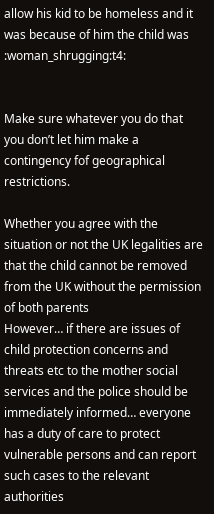allow his kid to be homeless and it was because of him the child was :woman_shrugging:t4:


Make sure whatever you do that you don’t let him make a contingency fof geographical restrictions.

Whether you agree with the situation or not the UK legalities are that the child cannot be removed from the UK without the permission of both parents
However… if there are issues of child protection concerns and threats etc to the mother social services and the police should be immediately informed… everyone has a duty of care to protect vulnerable persons and can report such cases to the relevant authorities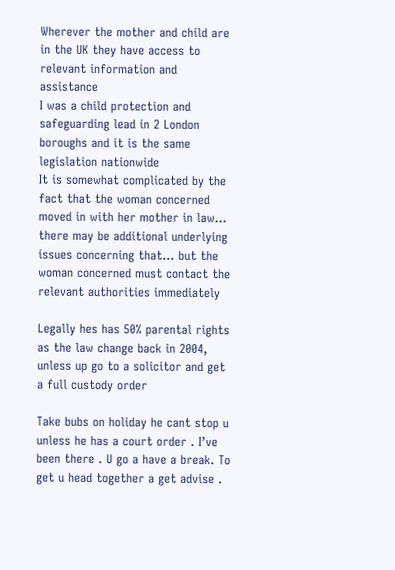Wherever the mother and child are in the UK they have access to relevant information and assistance
I was a child protection and safeguarding lead in 2 London boroughs and it is the same legislation nationwide
It is somewhat complicated by the fact that the woman concerned moved in with her mother in law… there may be additional underlying issues concerning that… but the woman concerned must contact the relevant authorities immediately

Legally hes has 50% parental rights as the law change back in 2004, unless up go to a solicitor and get a full custody order

Take bubs on holiday he cant stop u unless he has a court order . I’ve been there . U go a have a break. To get u head together a get advise .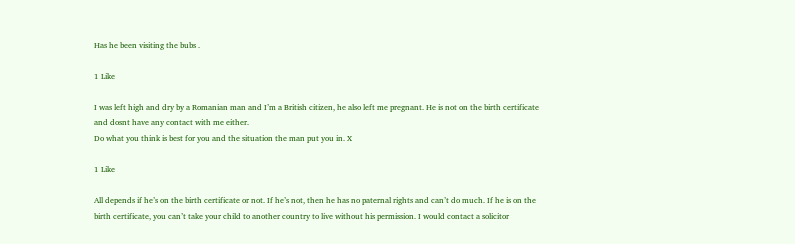Has he been visiting the bubs .

1 Like

I was left high and dry by a Romanian man and I’m a British citizen, he also left me pregnant. He is not on the birth certificate and dosnt have any contact with me either.
Do what you think is best for you and the situation the man put you in. X

1 Like

All depends if he’s on the birth certificate or not. If he’s not, then he has no paternal rights and can’t do much. If he is on the birth certificate, you can’t take your child to another country to live without his permission. I would contact a solicitor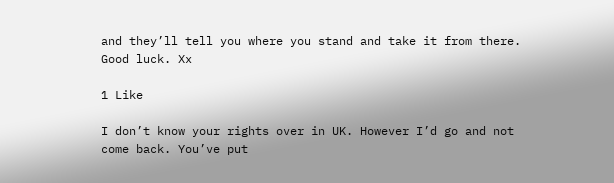and they’ll tell you where you stand and take it from there. Good luck. Xx

1 Like

I don’t know your rights over in UK. However I’d go and not come back. You’ve put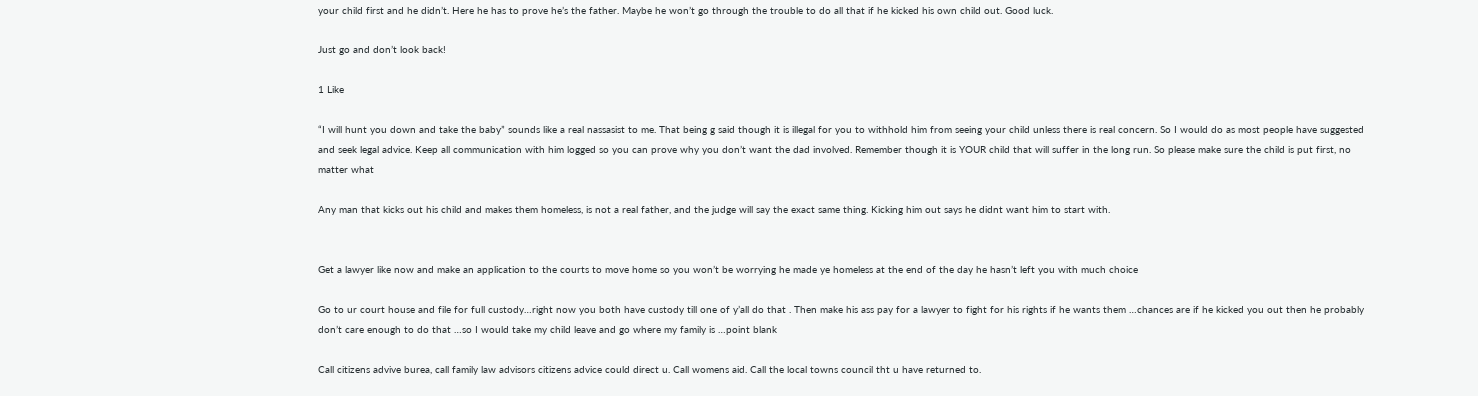your child first and he didn’t. Here he has to prove he’s the father. Maybe he won’t go through the trouble to do all that if he kicked his own child out. Good luck.

Just go and don’t look back!

1 Like

“I will hunt you down and take the baby” sounds like a real nassasist to me. That being g said though it is illegal for you to withhold him from seeing your child unless there is real concern. So I would do as most people have suggested and seek legal advice. Keep all communication with him logged so you can prove why you don’t want the dad involved. Remember though it is YOUR child that will suffer in the long run. So please make sure the child is put first, no matter what

Any man that kicks out his child and makes them homeless, is not a real father, and the judge will say the exact same thing. Kicking him out says he didnt want him to start with.


Get a lawyer like now and make an application to the courts to move home so you won’t be worrying he made ye homeless at the end of the day he hasn’t left you with much choice

Go to ur court house and file for full custody…right now you both have custody till one of y’all do that . Then make his ass pay for a lawyer to fight for his rights if he wants them …chances are if he kicked you out then he probably don’t care enough to do that …so I would take my child leave and go where my family is …point blank

Call citizens advive burea, call family law advisors citizens advice could direct u. Call womens aid. Call the local towns council tht u have returned to.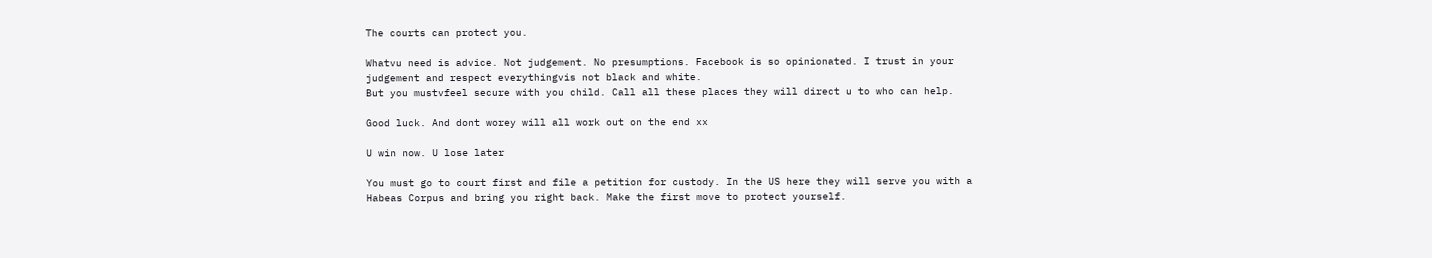The courts can protect you.

Whatvu need is advice. Not judgement. No presumptions. Facebook is so opinionated. I trust in your judgement and respect everythingvis not black and white.
But you mustvfeel secure with you child. Call all these places they will direct u to who can help.

Good luck. And dont worey will all work out on the end xx

U win now. U lose later

You must go to court first and file a petition for custody. In the US here they will serve you with a Habeas Corpus and bring you right back. Make the first move to protect yourself.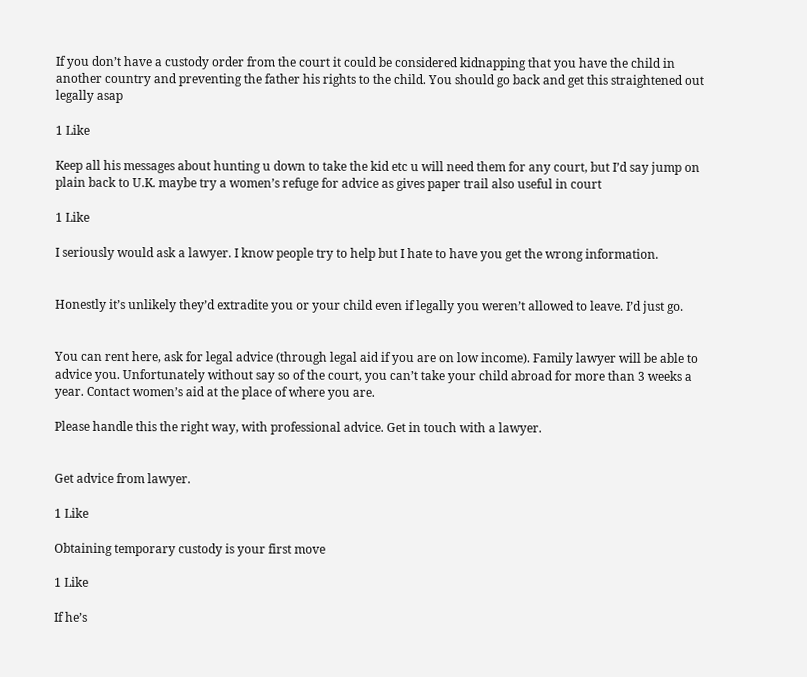If you don’t have a custody order from the court it could be considered kidnapping that you have the child in another country and preventing the father his rights to the child. You should go back and get this straightened out legally asap

1 Like

Keep all his messages about hunting u down to take the kid etc u will need them for any court, but I’d say jump on plain back to U.K. maybe try a women’s refuge for advice as gives paper trail also useful in court

1 Like

I seriously would ask a lawyer. I know people try to help but I hate to have you get the wrong information.


Honestly it’s unlikely they’d extradite you or your child even if legally you weren’t allowed to leave. I’d just go.


You can rent here, ask for legal advice (through legal aid if you are on low income). Family lawyer will be able to advice you. Unfortunately without say so of the court, you can’t take your child abroad for more than 3 weeks a year. Contact women’s aid at the place of where you are.

Please handle this the right way, with professional advice. Get in touch with a lawyer.


Get advice from lawyer.

1 Like

Obtaining temporary custody is your first move

1 Like

If he’s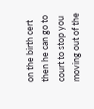on the birth cert then he can go to court to stop you moving out of the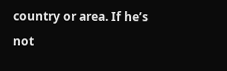country or area. If he’s not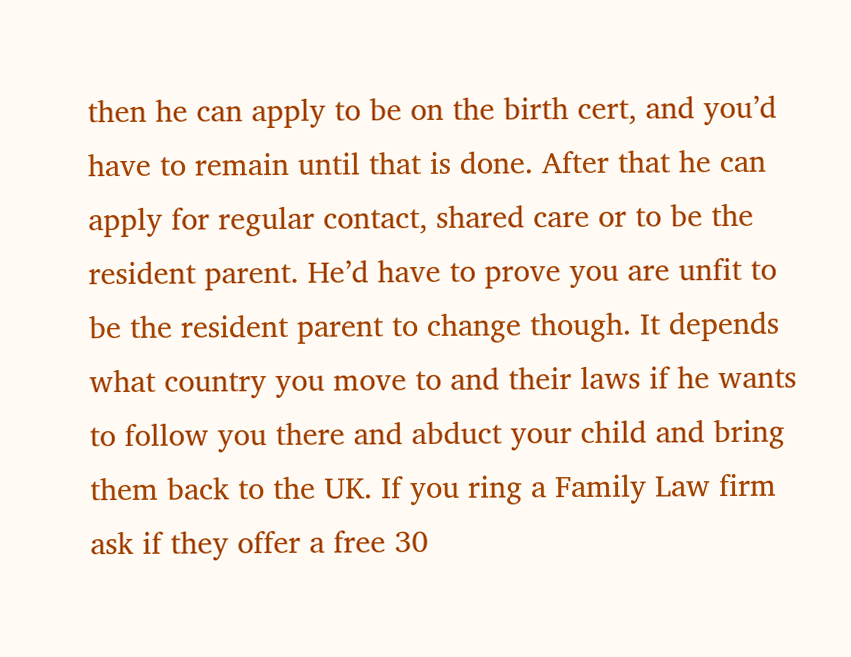then he can apply to be on the birth cert, and you’d have to remain until that is done. After that he can apply for regular contact, shared care or to be the resident parent. He’d have to prove you are unfit to be the resident parent to change though. It depends what country you move to and their laws if he wants to follow you there and abduct your child and bring them back to the UK. If you ring a Family Law firm ask if they offer a free 30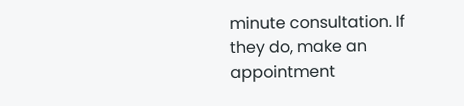minute consultation. If they do, make an appointment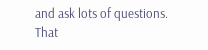and ask lots of questions. That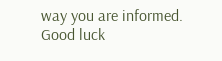way you are informed. Good luck